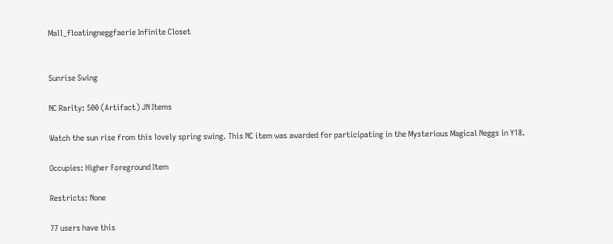Mall_floatingneggfaerie Infinite Closet


Sunrise Swing

NC Rarity: 500 (Artifact) JN Items

Watch the sun rise from this lovely spring swing. This NC item was awarded for participating in the Mysterious Magical Neggs in Y18.

Occupies: Higher Foreground Item

Restricts: None

77 users have this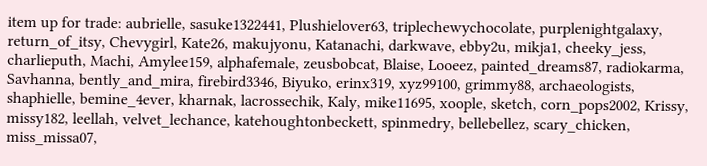item up for trade: aubrielle, sasuke1322441, Plushielover63, triplechewychocolate, purplenightgalaxy, return_of_itsy, Chevygirl, Kate26, makujyonu, Katanachi, darkwave, ebby2u, mikja1, cheeky_jess, charlieputh, Machi, Amylee159, alphafemale, zeusbobcat, Blaise, Looeez, painted_dreams87, radiokarma, Savhanna, bently_and_mira, firebird3346, Biyuko, erinx319, xyz99100, grimmy88, archaeologists, shaphielle, bemine_4ever, kharnak, lacrossechik, Kaly, mike11695, xoople, sketch, corn_pops2002, Krissy, missy182, leellah, velvet_lechance, katehoughtonbeckett, spinmedry, bellebellez, scary_chicken, miss_missa07,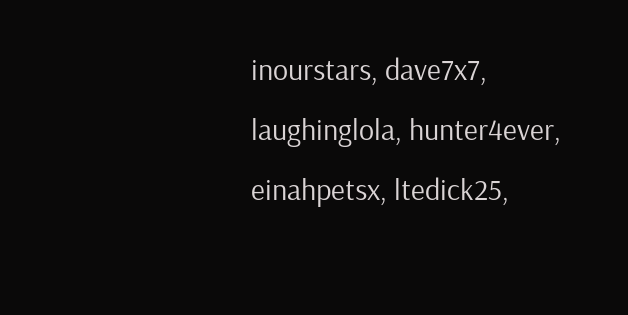inourstars, dave7x7, laughinglola, hunter4ever, einahpetsx, ltedick25,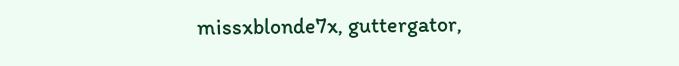missxblonde7x, guttergator,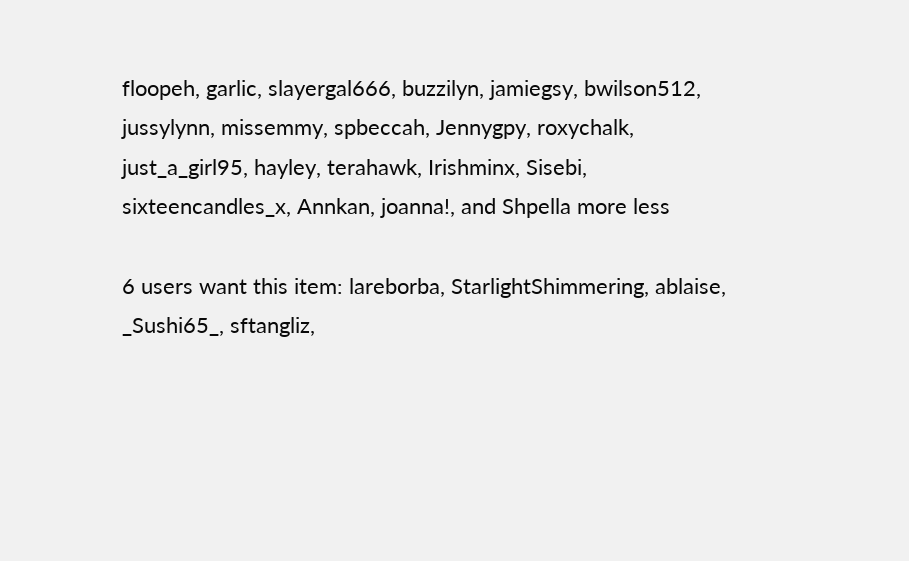floopeh, garlic, slayergal666, buzzilyn, jamiegsy, bwilson512, jussylynn, missemmy, spbeccah, Jennygpy, roxychalk, just_a_girl95, hayley, terahawk, Irishminx, Sisebi, sixteencandles_x, Annkan, joanna!, and Shpella more less

6 users want this item: lareborba, StarlightShimmering, ablaise, _Sushi65_, sftangliz,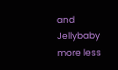and Jellybaby more less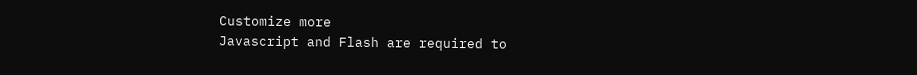Customize more
Javascript and Flash are required to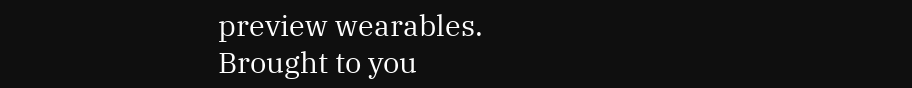preview wearables.
Brought to you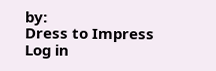by:
Dress to Impress
Log in